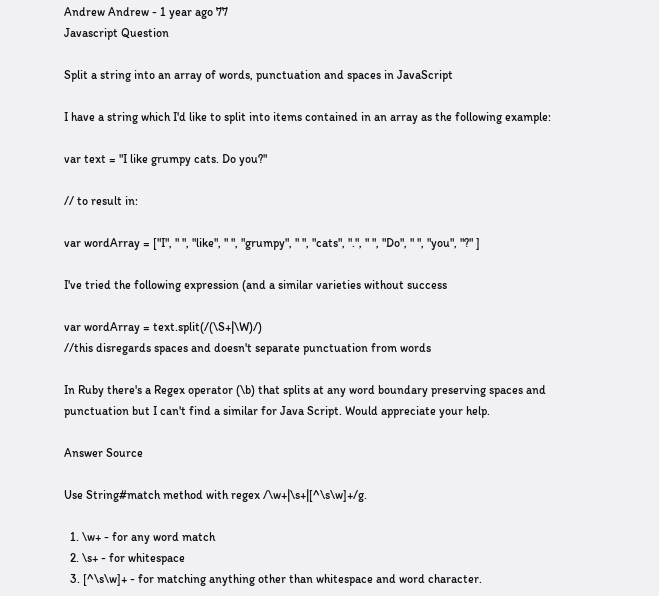Andrew Andrew - 1 year ago 77
Javascript Question

Split a string into an array of words, punctuation and spaces in JavaScript

I have a string which I'd like to split into items contained in an array as the following example:

var text = "I like grumpy cats. Do you?"

// to result in:

var wordArray = ["I", " ", "like", " ", "grumpy", " ", "cats", ".", " ", "Do", " ", "you", "?" ]

I've tried the following expression (and a similar varieties without success

var wordArray = text.split(/(\S+|\W)/)
//this disregards spaces and doesn't separate punctuation from words

In Ruby there's a Regex operator (\b) that splits at any word boundary preserving spaces and punctuation but I can't find a similar for Java Script. Would appreciate your help.

Answer Source

Use String#match method with regex /\w+|\s+|[^\s\w]+/g.

  1. \w+ - for any word match
  2. \s+ - for whitespace
  3. [^\s\w]+ - for matching anything other than whitespace and word character.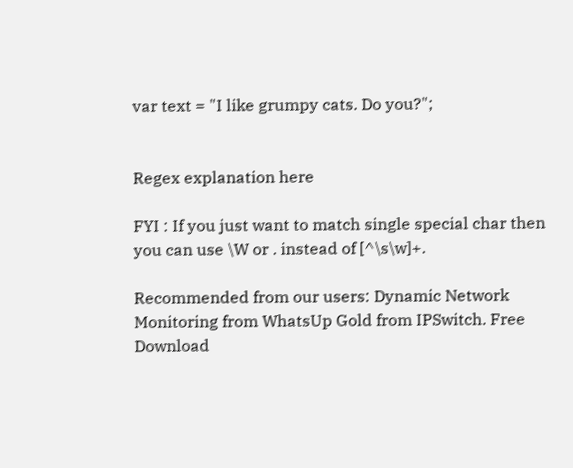var text = "I like grumpy cats. Do you?";


Regex explanation here

FYI : If you just want to match single special char then you can use \W or . instead of [^\s\w]+.

Recommended from our users: Dynamic Network Monitoring from WhatsUp Gold from IPSwitch. Free Download